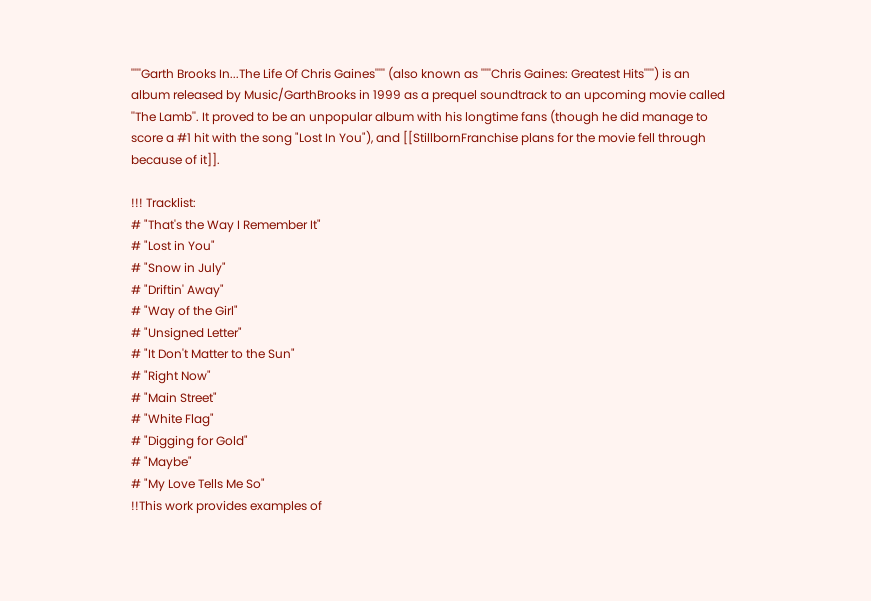'''''Garth Brooks In...The Life Of Chris Gaines''''' (also known as '''''Chris Gaines: Greatest Hits''''') is an album released by Music/GarthBrooks in 1999 as a prequel soundtrack to an upcoming movie called ''The Lamb''. It proved to be an unpopular album with his longtime fans (though he did manage to score a #1 hit with the song "Lost In You"), and [[StillbornFranchise plans for the movie fell through because of it]].

!!! Tracklist:
# "That's the Way I Remember It"
# "Lost in You"
# "Snow in July"
# "Driftin' Away"
# "Way of the Girl"
# "Unsigned Letter"
# "It Don't Matter to the Sun"
# "Right Now"
# "Main Street"
# "White Flag"
# "Digging for Gold"
# "Maybe"
# "My Love Tells Me So"
!!This work provides examples of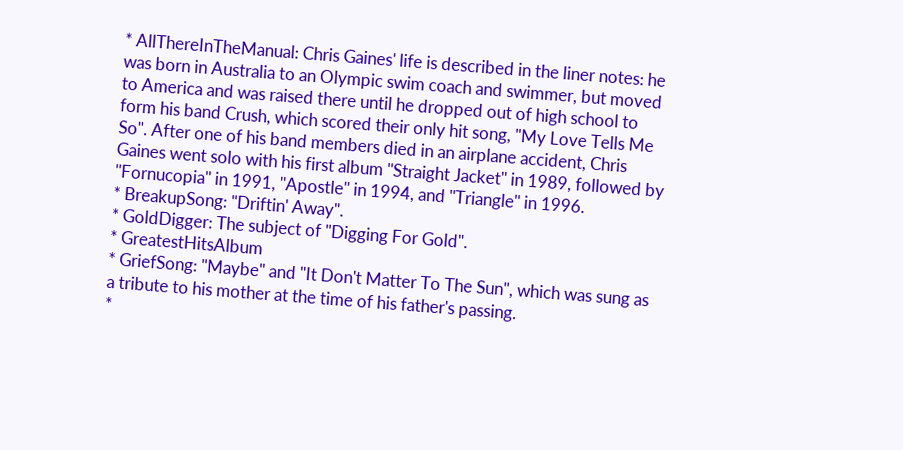* AllThereInTheManual: Chris Gaines' life is described in the liner notes: he was born in Australia to an Olympic swim coach and swimmer, but moved to America and was raised there until he dropped out of high school to form his band Crush, which scored their only hit song, "My Love Tells Me So". After one of his band members died in an airplane accident, Chris Gaines went solo with his first album ''Straight Jacket'' in 1989, followed by ''Fornucopia'' in 1991, ''Apostle'' in 1994, and ''Triangle'' in 1996.
* BreakupSong: "Driftin' Away".
* GoldDigger: The subject of "Digging For Gold".
* GreatestHitsAlbum
* GriefSong: "Maybe" and "It Don't Matter To The Sun", which was sung as a tribute to his mother at the time of his father's passing.
*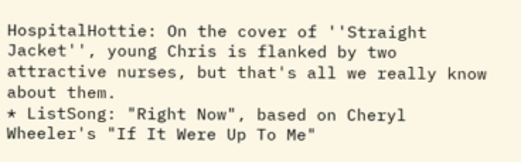HospitalHottie: On the cover of ''Straight Jacket'', young Chris is flanked by two attractive nurses, but that's all we really know about them.
* ListSong: "Right Now", based on Cheryl Wheeler's "If It Were Up To Me"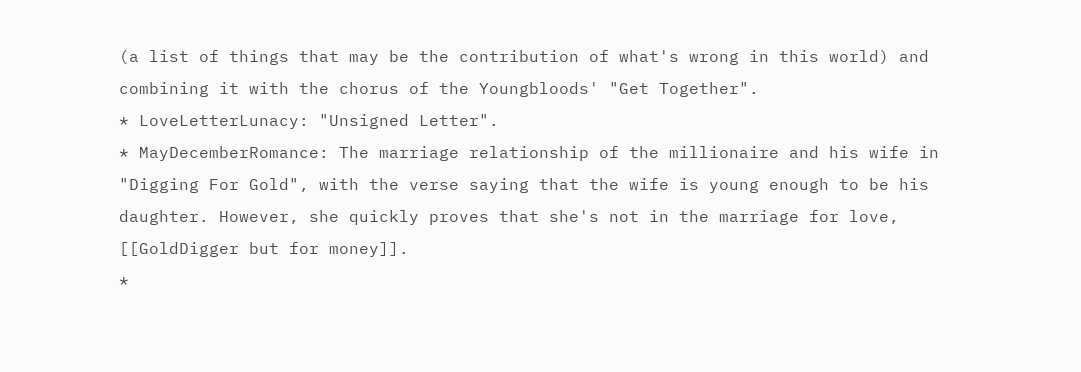(a list of things that may be the contribution of what's wrong in this world) and combining it with the chorus of the Youngbloods' "Get Together".
* LoveLetterLunacy: "Unsigned Letter".
* MayDecemberRomance: The marriage relationship of the millionaire and his wife in "Digging For Gold", with the verse saying that the wife is young enough to be his daughter. However, she quickly proves that she's not in the marriage for love, [[GoldDigger but for money]].
*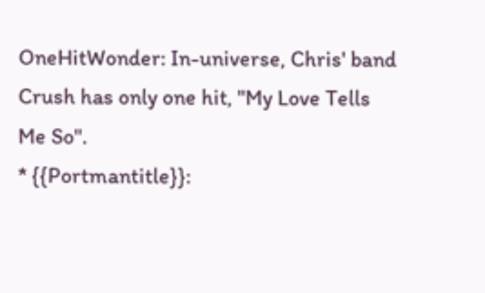OneHitWonder: In-universe, Chris' band Crush has only one hit, "My Love Tells Me So".
* {{Portmantitle}}: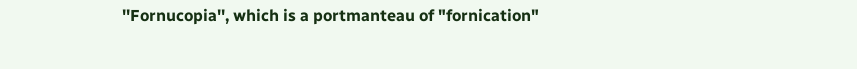''Fornucopia'', which is a portmanteau of "fornication"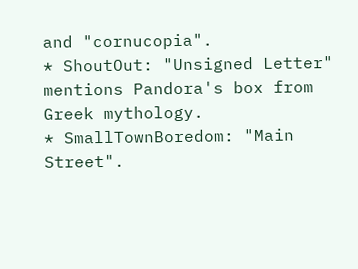and "cornucopia".
* ShoutOut: "Unsigned Letter" mentions Pandora's box from Greek mythology.
* SmallTownBoredom: "Main Street".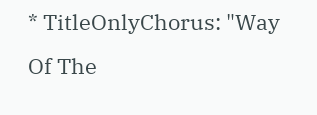* TitleOnlyChorus: "Way Of The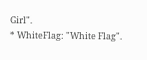Girl".
* WhiteFlag: "White Flag".